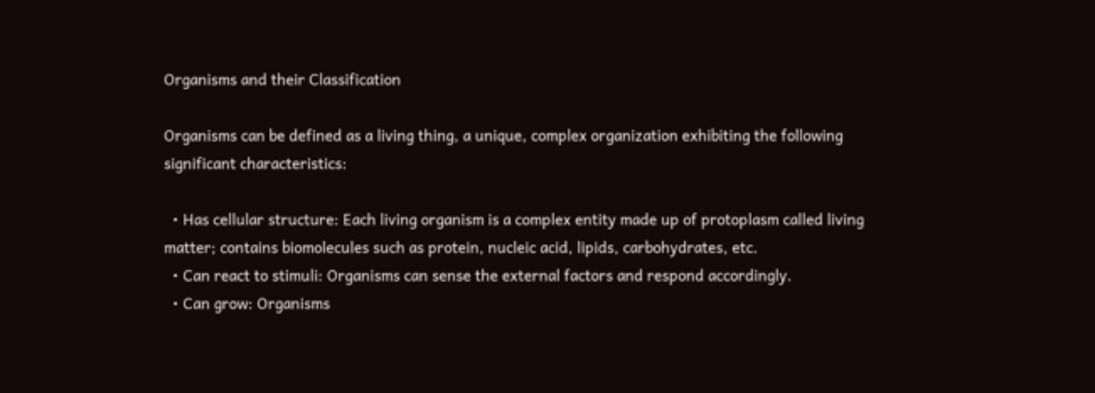Organisms and their Classification

Organisms can be defined as a living thing, a unique, complex organization exhibiting the following significant characteristics:

  • Has cellular structure: Each living organism is a complex entity made up of protoplasm called living matter; contains biomolecules such as protein, nucleic acid, lipids, carbohydrates, etc.
  • Can react to stimuli: Organisms can sense the external factors and respond accordingly.
  • Can grow: Organisms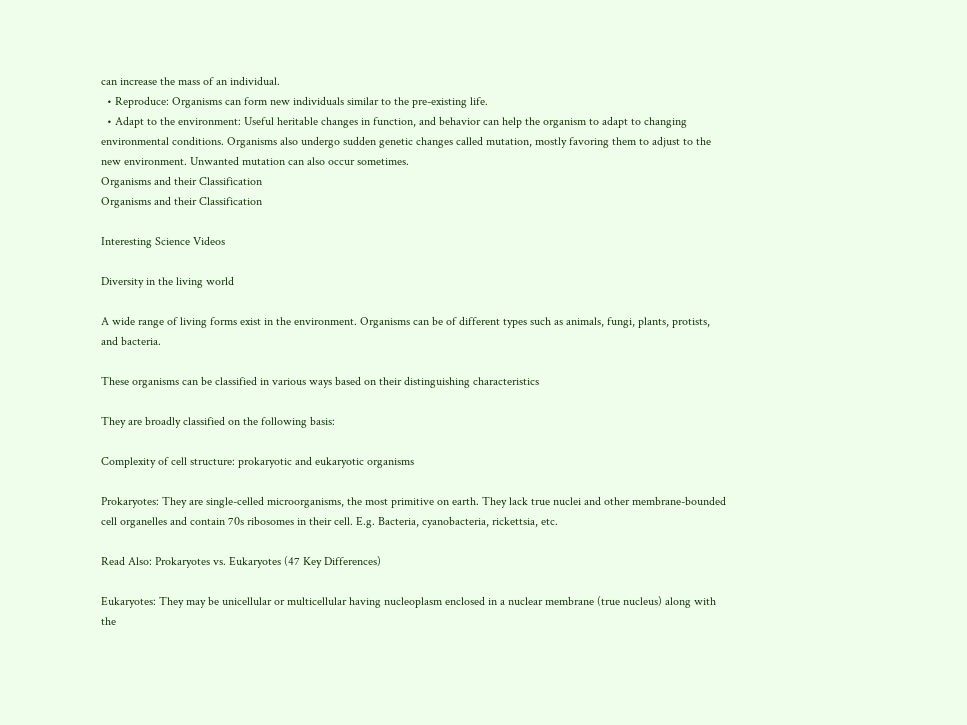can increase the mass of an individual.
  • Reproduce: Organisms can form new individuals similar to the pre-existing life.
  • Adapt to the environment: Useful heritable changes in function, and behavior can help the organism to adapt to changing environmental conditions. Organisms also undergo sudden genetic changes called mutation, mostly favoring them to adjust to the new environment. Unwanted mutation can also occur sometimes.
Organisms and their Classification
Organisms and their Classification

Interesting Science Videos

Diversity in the living world

A wide range of living forms exist in the environment. Organisms can be of different types such as animals, fungi, plants, protists, and bacteria.

These organisms can be classified in various ways based on their distinguishing characteristics

They are broadly classified on the following basis:

Complexity of cell structure: prokaryotic and eukaryotic organisms

Prokaryotes: They are single-celled microorganisms, the most primitive on earth. They lack true nuclei and other membrane-bounded cell organelles and contain 70s ribosomes in their cell. E.g. Bacteria, cyanobacteria, rickettsia, etc.

Read Also: Prokaryotes vs. Eukaryotes (47 Key Differences)

Eukaryotes: They may be unicellular or multicellular having nucleoplasm enclosed in a nuclear membrane (true nucleus) along with the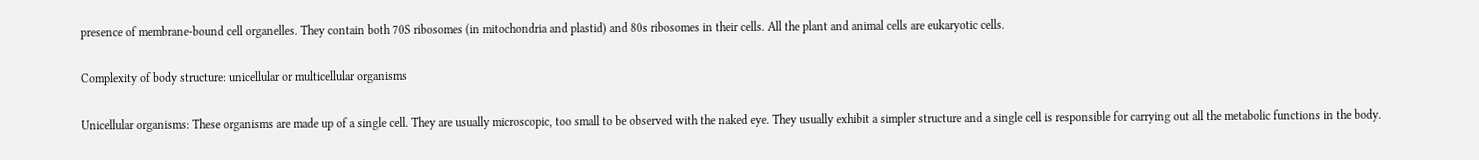presence of membrane-bound cell organelles. They contain both 70S ribosomes (in mitochondria and plastid) and 80s ribosomes in their cells. All the plant and animal cells are eukaryotic cells.

Complexity of body structure: unicellular or multicellular organisms

Unicellular organisms: These organisms are made up of a single cell. They are usually microscopic, too small to be observed with the naked eye. They usually exhibit a simpler structure and a single cell is responsible for carrying out all the metabolic functions in the body.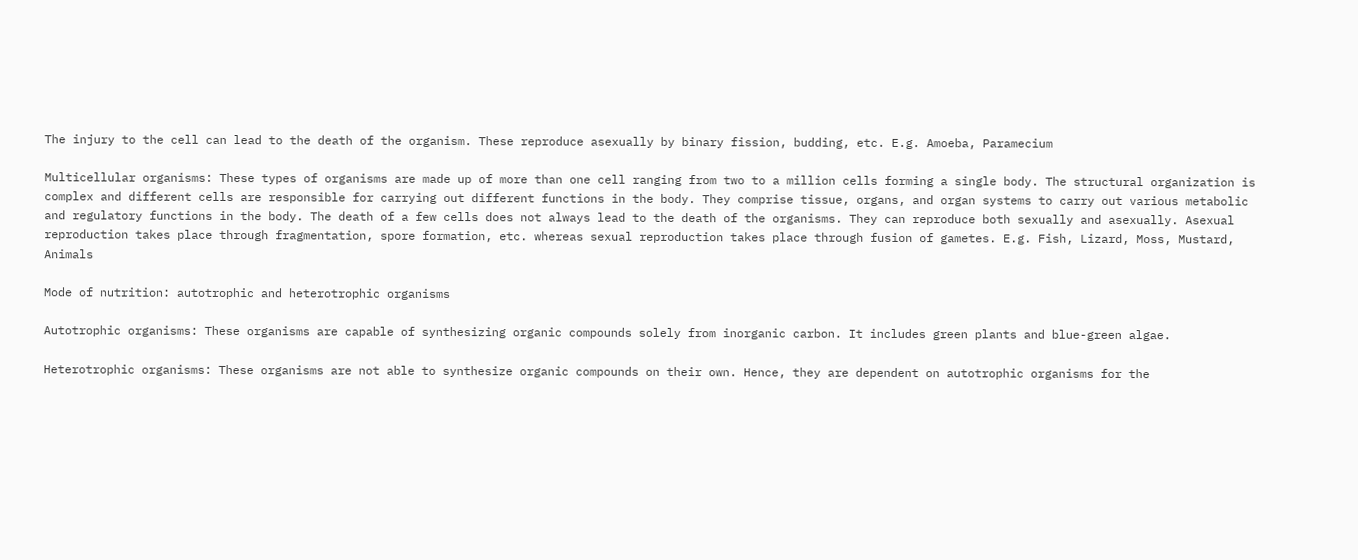The injury to the cell can lead to the death of the organism. These reproduce asexually by binary fission, budding, etc. E.g. Amoeba, Paramecium

Multicellular organisms: These types of organisms are made up of more than one cell ranging from two to a million cells forming a single body. The structural organization is complex and different cells are responsible for carrying out different functions in the body. They comprise tissue, organs, and organ systems to carry out various metabolic and regulatory functions in the body. The death of a few cells does not always lead to the death of the organisms. They can reproduce both sexually and asexually. Asexual reproduction takes place through fragmentation, spore formation, etc. whereas sexual reproduction takes place through fusion of gametes. E.g. Fish, Lizard, Moss, Mustard, Animals

Mode of nutrition: autotrophic and heterotrophic organisms

Autotrophic organisms: These organisms are capable of synthesizing organic compounds solely from inorganic carbon. It includes green plants and blue-green algae.

Heterotrophic organisms: These organisms are not able to synthesize organic compounds on their own. Hence, they are dependent on autotrophic organisms for the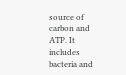source of carbon and ATP. It includes bacteria and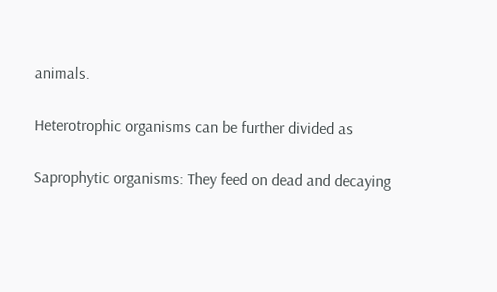animals.

Heterotrophic organisms can be further divided as

Saprophytic organisms: They feed on dead and decaying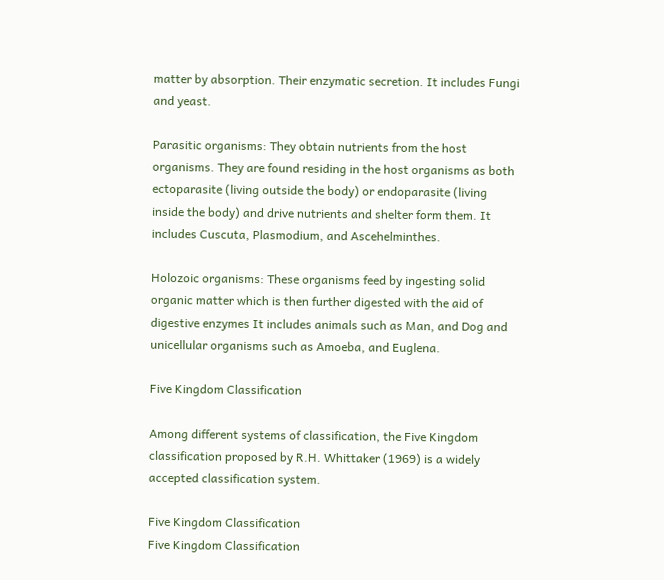matter by absorption. Their enzymatic secretion. It includes Fungi and yeast.

Parasitic organisms: They obtain nutrients from the host organisms. They are found residing in the host organisms as both ectoparasite (living outside the body) or endoparasite (living inside the body) and drive nutrients and shelter form them. It includes Cuscuta, Plasmodium, and Ascehelminthes.

Holozoic organisms: These organisms feed by ingesting solid organic matter which is then further digested with the aid of digestive enzymes It includes animals such as Man, and Dog and unicellular organisms such as Amoeba, and Euglena.

Five Kingdom Classification

Among different systems of classification, the Five Kingdom classification proposed by R.H. Whittaker (1969) is a widely accepted classification system.

Five Kingdom Classification
Five Kingdom Classification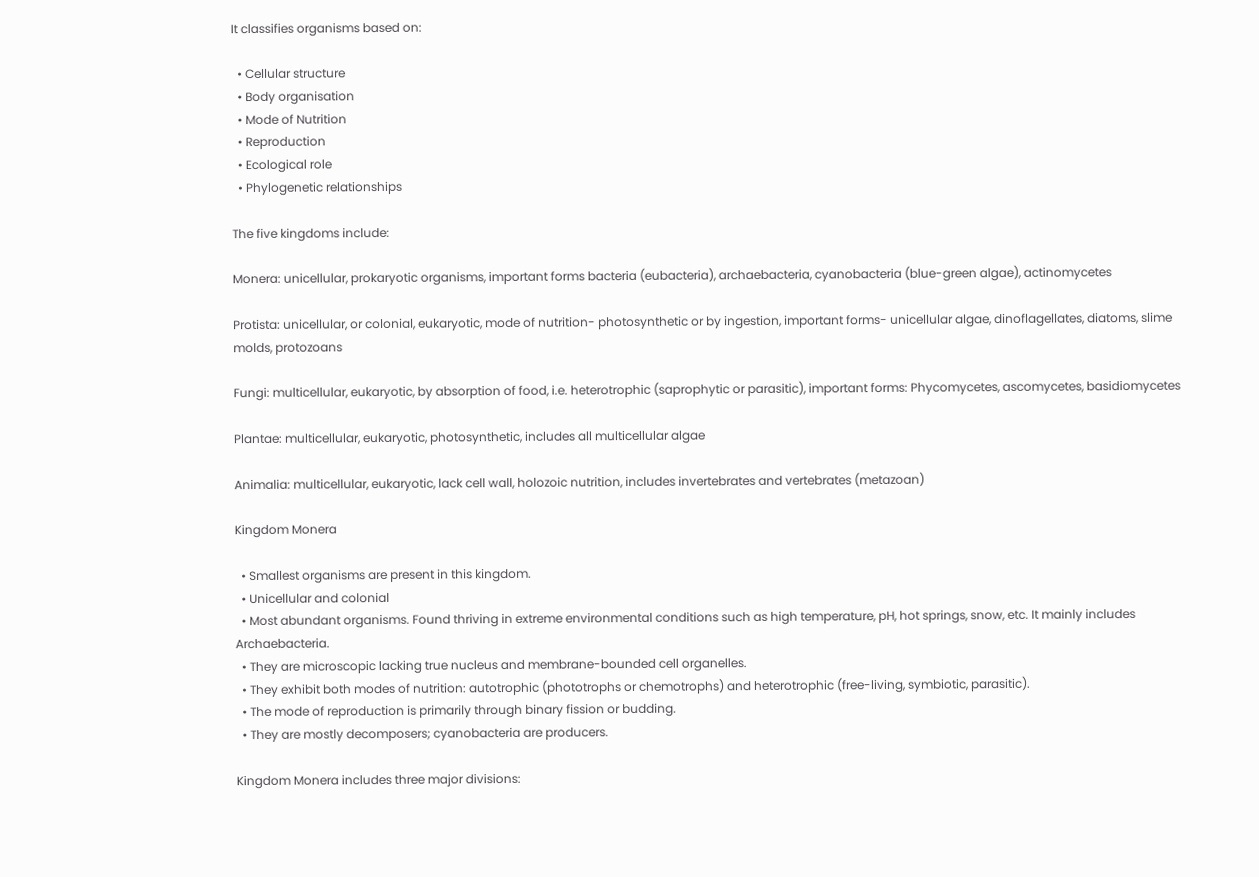It classifies organisms based on:

  • Cellular structure
  • Body organisation
  • Mode of Nutrition
  • Reproduction
  • Ecological role
  • Phylogenetic relationships

The five kingdoms include:

Monera: unicellular, prokaryotic organisms, important forms bacteria (eubacteria), archaebacteria, cyanobacteria (blue-green algae), actinomycetes

Protista: unicellular, or colonial, eukaryotic, mode of nutrition- photosynthetic or by ingestion, important forms- unicellular algae, dinoflagellates, diatoms, slime molds, protozoans

Fungi: multicellular, eukaryotic, by absorption of food, i.e. heterotrophic (saprophytic or parasitic), important forms: Phycomycetes, ascomycetes, basidiomycetes

Plantae: multicellular, eukaryotic, photosynthetic, includes all multicellular algae

Animalia: multicellular, eukaryotic, lack cell wall, holozoic nutrition, includes invertebrates and vertebrates (metazoan)

Kingdom Monera

  • Smallest organisms are present in this kingdom.
  • Unicellular and colonial
  • Most abundant organisms. Found thriving in extreme environmental conditions such as high temperature, pH, hot springs, snow, etc. It mainly includes Archaebacteria.
  • They are microscopic lacking true nucleus and membrane-bounded cell organelles.
  • They exhibit both modes of nutrition: autotrophic (phototrophs or chemotrophs) and heterotrophic (free-living, symbiotic, parasitic).
  • The mode of reproduction is primarily through binary fission or budding.
  • They are mostly decomposers; cyanobacteria are producers.

Kingdom Monera includes three major divisions: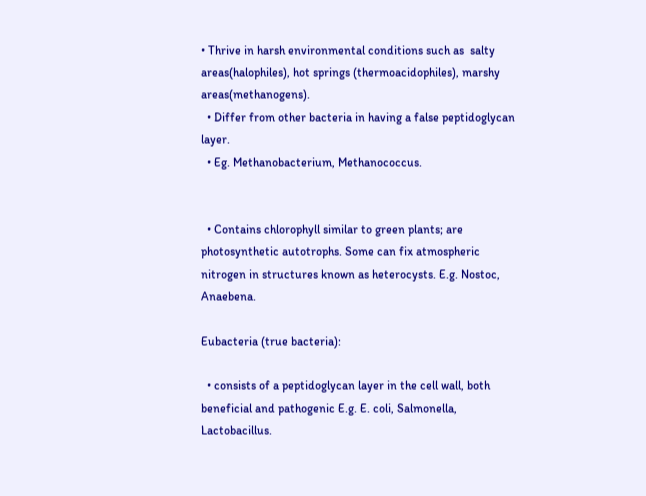• Thrive in harsh environmental conditions such as  salty areas(halophiles), hot springs (thermoacidophiles), marshy areas(methanogens).
  • Differ from other bacteria in having a false peptidoglycan layer.
  • Eg. Methanobacterium, Methanococcus.


  • Contains chlorophyll similar to green plants; are photosynthetic autotrophs. Some can fix atmospheric nitrogen in structures known as heterocysts. E.g. Nostoc, Anaebena.

Eubacteria (true bacteria):

  • consists of a peptidoglycan layer in the cell wall, both beneficial and pathogenic E.g. E. coli, Salmonella, Lactobacillus.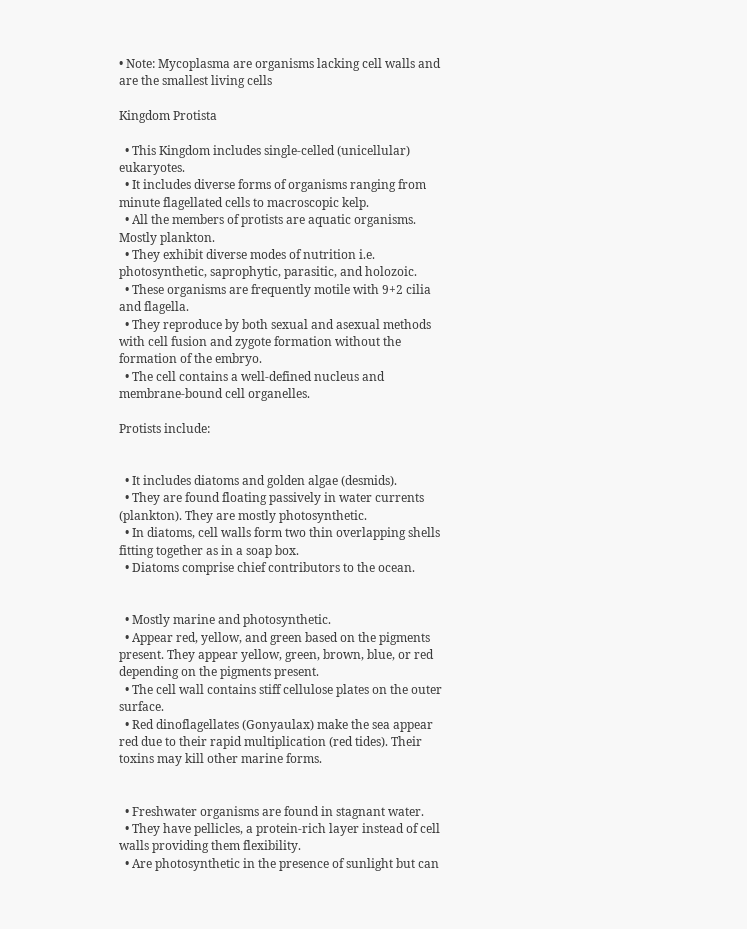• Note: Mycoplasma are organisms lacking cell walls and are the smallest living cells

Kingdom Protista

  • This Kingdom includes single-celled (unicellular) eukaryotes.
  • It includes diverse forms of organisms ranging from minute flagellated cells to macroscopic kelp.
  • All the members of protists are aquatic organisms. Mostly plankton.
  • They exhibit diverse modes of nutrition i.e. photosynthetic, saprophytic, parasitic, and holozoic.
  • These organisms are frequently motile with 9+2 cilia and flagella.
  • They reproduce by both sexual and asexual methods with cell fusion and zygote formation without the formation of the embryo.
  • The cell contains a well-defined nucleus and membrane-bound cell organelles.

Protists include:


  • It includes diatoms and golden algae (desmids).
  • They are found floating passively in water currents (plankton). They are mostly photosynthetic.
  • In diatoms, cell walls form two thin overlapping shells fitting together as in a soap box.
  • Diatoms comprise chief contributors to the ocean.


  • Mostly marine and photosynthetic.
  • Appear red, yellow, and green based on the pigments present. They appear yellow, green, brown, blue, or red depending on the pigments present.
  • The cell wall contains stiff cellulose plates on the outer surface.
  • Red dinoflagellates (Gonyaulax) make the sea appear red due to their rapid multiplication (red tides). Their toxins may kill other marine forms.


  • Freshwater organisms are found in stagnant water.
  • They have pellicles, a protein-rich layer instead of cell walls providing them flexibility.
  • Are photosynthetic in the presence of sunlight but can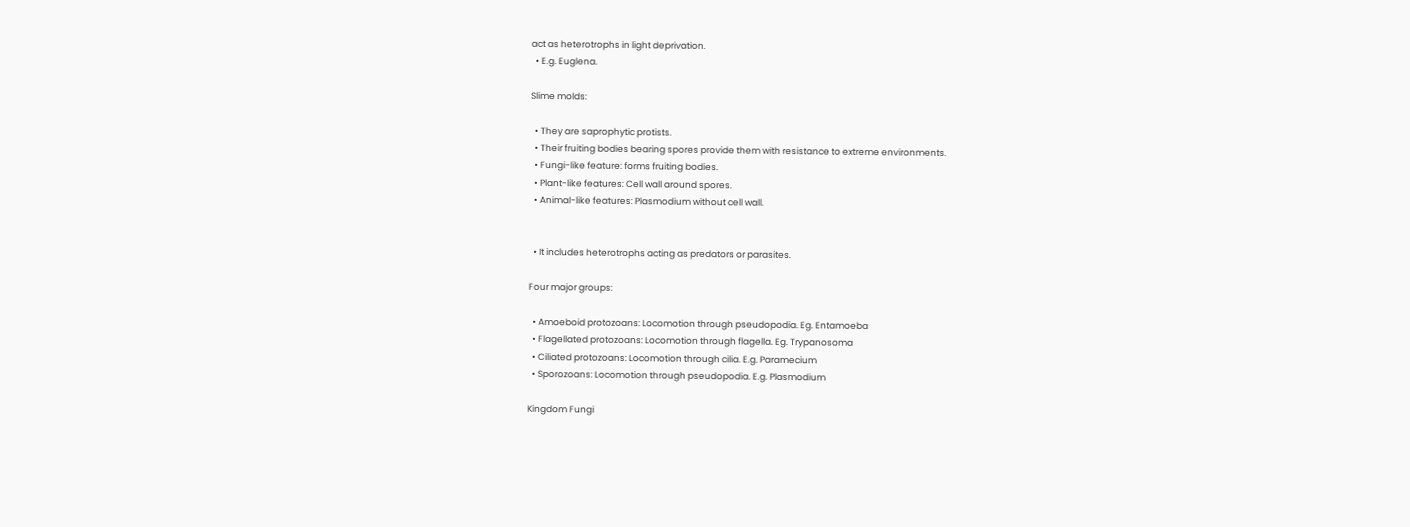act as heterotrophs in light deprivation.
  • E.g. Euglena.

Slime molds:

  • They are saprophytic protists.
  • Their fruiting bodies bearing spores provide them with resistance to extreme environments.
  • Fungi-like feature: forms fruiting bodies.
  • Plant-like features: Cell wall around spores.
  • Animal-like features: Plasmodium without cell wall.


  • It includes heterotrophs acting as predators or parasites.

Four major groups:

  • Amoeboid protozoans: Locomotion through pseudopodia. Eg. Entamoeba
  • Flagellated protozoans: Locomotion through flagella. Eg. Trypanosoma
  • Ciliated protozoans: Locomotion through cilia. E.g. Paramecium
  • Sporozoans: Locomotion through pseudopodia. E.g. Plasmodium

Kingdom Fungi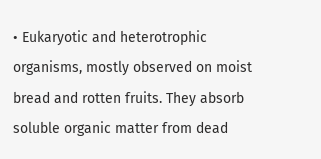• Eukaryotic and heterotrophic organisms, mostly observed on moist bread and rotten fruits. They absorb soluble organic matter from dead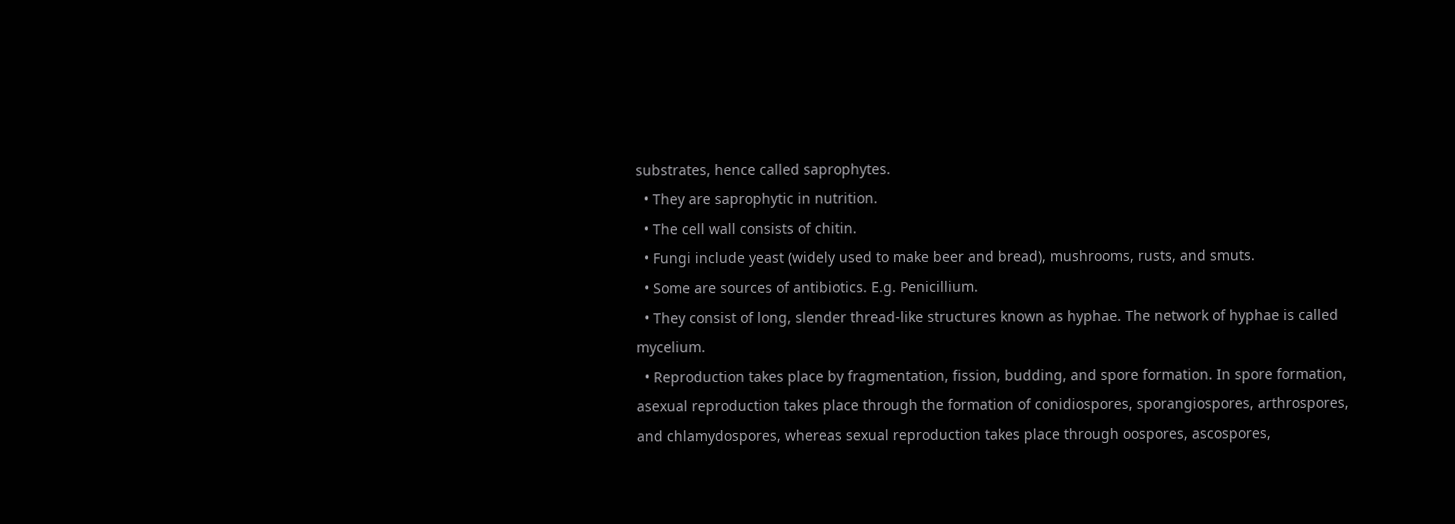substrates, hence called saprophytes.
  • They are saprophytic in nutrition.
  • The cell wall consists of chitin.
  • Fungi include yeast (widely used to make beer and bread), mushrooms, rusts, and smuts.
  • Some are sources of antibiotics. E.g. Penicillium.
  • They consist of long, slender thread-like structures known as hyphae. The network of hyphae is called mycelium.
  • Reproduction takes place by fragmentation, fission, budding, and spore formation. In spore formation, asexual reproduction takes place through the formation of conidiospores, sporangiospores, arthrospores, and chlamydospores, whereas sexual reproduction takes place through oospores, ascospores,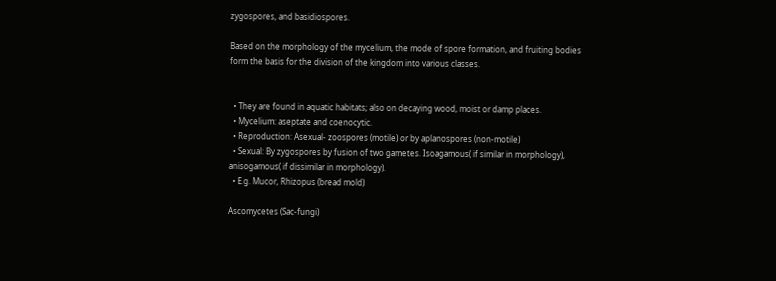zygospores, and basidiospores.

Based on the morphology of the mycelium, the mode of spore formation, and fruiting bodies form the basis for the division of the kingdom into various classes.


  • They are found in aquatic habitats; also on decaying wood, moist or damp places.
  • Mycelium: aseptate and coenocytic.
  • Reproduction: Asexual- zoospores (motile) or by aplanospores (non-motile)
  • Sexual: By zygospores by fusion of two gametes. Isoagamous( if similar in morphology), anisogamous( if dissimilar in morphology).
  • E.g. Mucor, Rhizopus (bread mold)

Ascomycetes (Sac-fungi)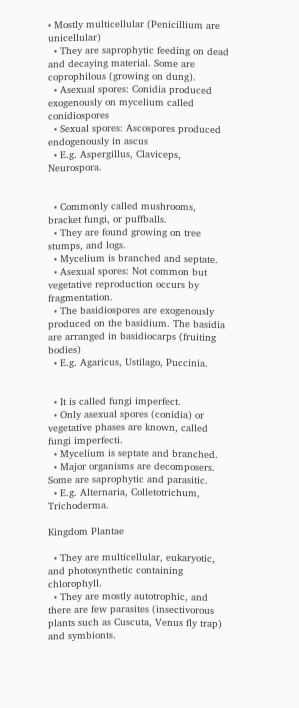• Mostly multicellular (Penicillium are unicellular)
  • They are saprophytic feeding on dead and decaying material. Some are coprophilous (growing on dung).
  • Asexual spores: Conidia produced exogenously on mycelium called conidiospores
  • Sexual spores: Ascospores produced endogenously in ascus
  • E.g. Aspergillus, Claviceps, Neurospora.


  • Commonly called mushrooms, bracket fungi, or puffballs.
  • They are found growing on tree stumps, and logs.
  • Mycelium is branched and septate.
  • Asexual spores: Not common but vegetative reproduction occurs by fragmentation.
  • The basidiospores are exogenously produced on the basidium. The basidia are arranged in basidiocarps (fruiting bodies)
  • E.g. Agaricus, Ustilago, Puccinia.


  • It is called fungi imperfect.
  • Only asexual spores (conidia) or vegetative phases are known, called fungi imperfecti.
  • Mycelium is septate and branched.
  • Major organisms are decomposers. Some are saprophytic and parasitic.
  • E.g. Alternaria, Colletotrichum, Trichoderma.

Kingdom Plantae

  • They are multicellular, eukaryotic, and photosynthetic containing chlorophyll.
  • They are mostly autotrophic, and there are few parasites (insectivorous plants such as Cuscuta, Venus fly trap) and symbionts.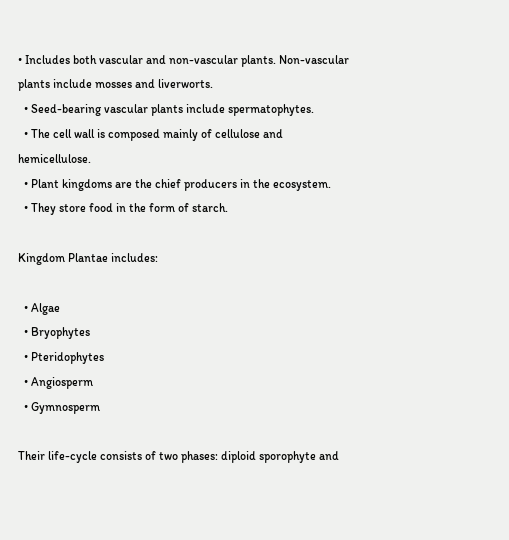• Includes both vascular and non-vascular plants. Non-vascular plants include mosses and liverworts.
  • Seed-bearing vascular plants include spermatophytes.
  • The cell wall is composed mainly of cellulose and hemicellulose.
  • Plant kingdoms are the chief producers in the ecosystem.
  • They store food in the form of starch.

Kingdom Plantae includes:

  • Algae
  • Bryophytes
  • Pteridophytes
  • Angiosperm
  • Gymnosperm

Their life-cycle consists of two phases: diploid sporophyte and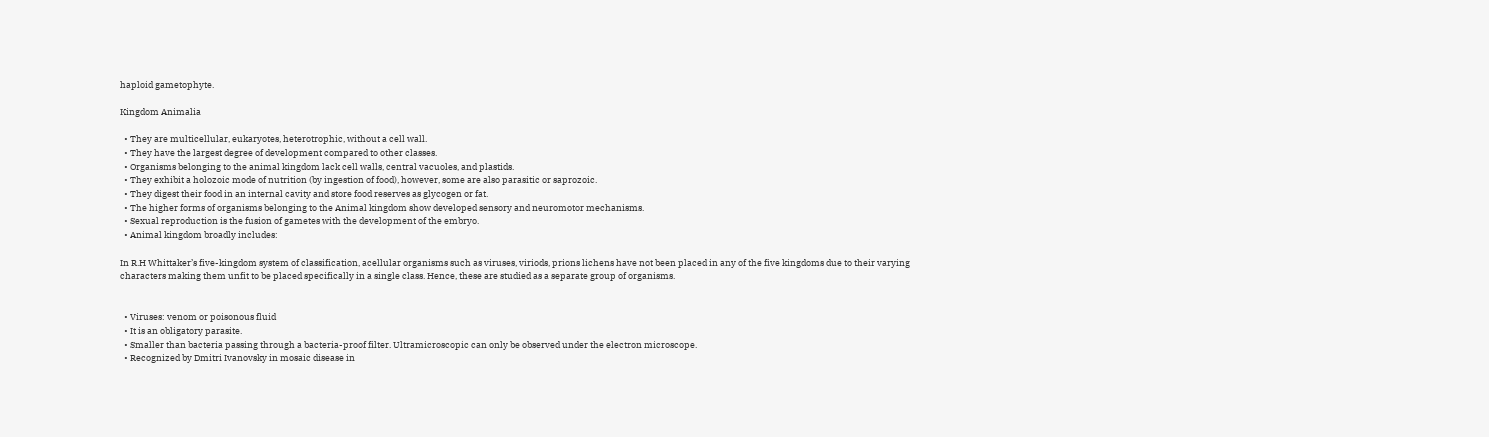haploid gametophyte.

Kingdom Animalia

  • They are multicellular, eukaryotes, heterotrophic, without a cell wall.
  • They have the largest degree of development compared to other classes.
  • Organisms belonging to the animal kingdom lack cell walls, central vacuoles, and plastids.
  • They exhibit a holozoic mode of nutrition (by ingestion of food), however, some are also parasitic or saprozoic.
  • They digest their food in an internal cavity and store food reserves as glycogen or fat.
  • The higher forms of organisms belonging to the Animal kingdom show developed sensory and neuromotor mechanisms.
  • Sexual reproduction is the fusion of gametes with the development of the embryo.
  • Animal kingdom broadly includes:

In R.H Whittaker’s five-kingdom system of classification, acellular organisms such as viruses, viriods, prions lichens have not been placed in any of the five kingdoms due to their varying characters making them unfit to be placed specifically in a single class. Hence, these are studied as a separate group of organisms.


  • Viruses: venom or poisonous fluid
  • It is an obligatory parasite.
  • Smaller than bacteria passing through a bacteria-proof filter. Ultramicroscopic can only be observed under the electron microscope.
  • Recognized by Dmitri Ivanovsky in mosaic disease in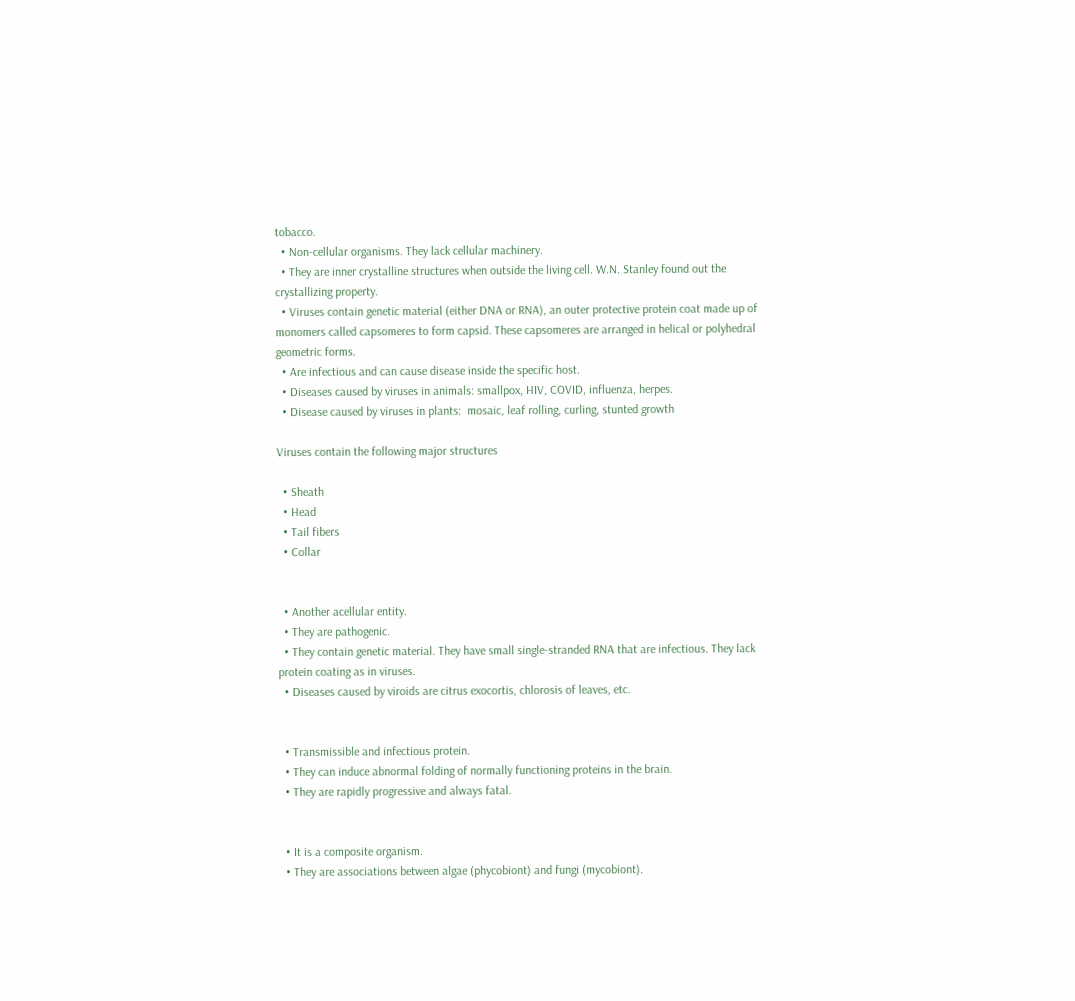tobacco.
  • Non-cellular organisms. They lack cellular machinery.
  • They are inner crystalline structures when outside the living cell. W.N. Stanley found out the crystallizing property.
  • Viruses contain genetic material (either DNA or RNA), an outer protective protein coat made up of monomers called capsomeres to form capsid. These capsomeres are arranged in helical or polyhedral geometric forms.
  • Are infectious and can cause disease inside the specific host.
  • Diseases caused by viruses in animals: smallpox, HIV, COVID, influenza, herpes.
  • Disease caused by viruses in plants:  mosaic, leaf rolling, curling, stunted growth

Viruses contain the following major structures

  • Sheath
  • Head
  • Tail fibers
  • Collar


  • Another acellular entity.
  • They are pathogenic.
  • They contain genetic material. They have small single-stranded RNA that are infectious. They lack protein coating as in viruses.
  • Diseases caused by viroids are citrus exocortis, chlorosis of leaves, etc.


  • Transmissible and infectious protein.
  • They can induce abnormal folding of normally functioning proteins in the brain.
  • They are rapidly progressive and always fatal.


  • It is a composite organism.
  • They are associations between algae (phycobiont) and fungi (mycobiont).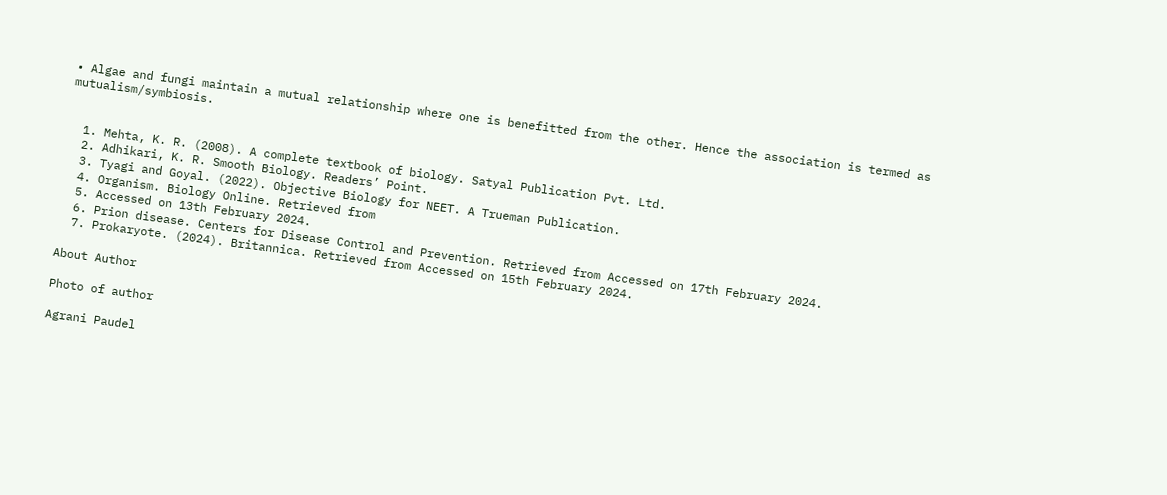• Algae and fungi maintain a mutual relationship where one is benefitted from the other. Hence the association is termed as mutualism/symbiosis.


  1. Mehta, K. R. (2008). A complete textbook of biology. Satyal Publication Pvt. Ltd.
  2. Adhikari, K. R. Smooth Biology. Readers’ Point.
  3. Tyagi and Goyal. (2022). Objective Biology for NEET. A Trueman Publication.
  4. Organism. Biology Online. Retrieved from
  5. Accessed on 13th February 2024.
  6. Prion disease. Centers for Disease Control and Prevention. Retrieved from Accessed on 17th February 2024.
  7. Prokaryote. (2024). Britannica. Retrieved from Accessed on 15th February 2024.

About Author

Photo of author

Agrani Paudel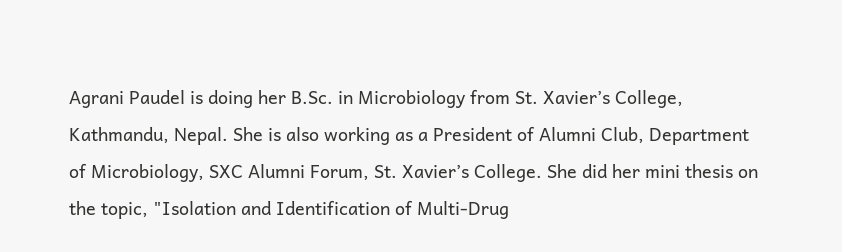Agrani Paudel is doing her B.Sc. in Microbiology from St. Xavier’s College, Kathmandu, Nepal. She is also working as a President of Alumni Club, Department of Microbiology, SXC Alumni Forum, St. Xavier’s College. She did her mini thesis on the topic, "Isolation and Identification of Multi-Drug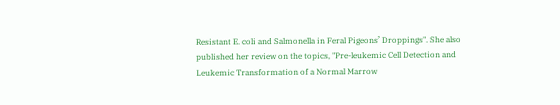Resistant E. coli and Salmonella in Feral Pigeons’ Droppings". She also published her review on the topics, "Pre-leukemic Cell Detection and Leukemic Transformation of a Normal Marrow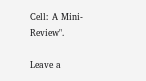Cell: A Mini-Review".

Leave a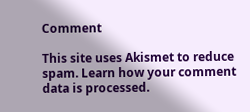Comment

This site uses Akismet to reduce spam. Learn how your comment data is processed.